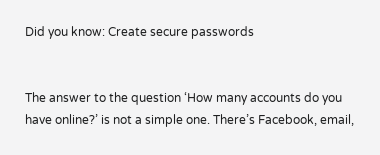Did you know: Create secure passwords


The answer to the question ‘How many accounts do you have online?’ is not a simple one. There’s Facebook, email,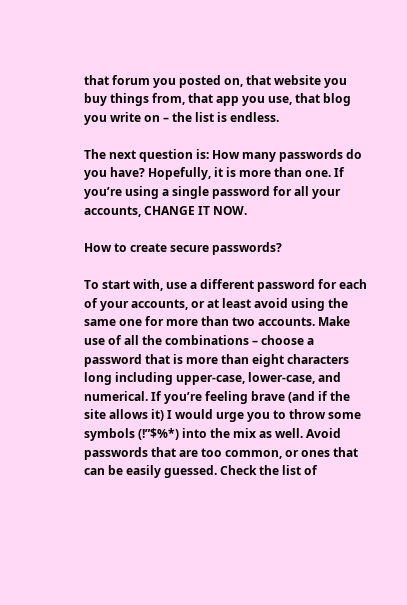that forum you posted on, that website you buy things from, that app you use, that blog you write on – the list is endless.

The next question is: How many passwords do you have? Hopefully, it is more than one. If you’re using a single password for all your accounts, CHANGE IT NOW.

How to create secure passwords?

To start with, use a different password for each of your accounts, or at least avoid using the same one for more than two accounts. Make use of all the combinations – choose a password that is more than eight characters long including upper-case, lower-case, and numerical. If you’re feeling brave (and if the site allows it) I would urge you to throw some symbols (!”$%*) into the mix as well. Avoid passwords that are too common, or ones that can be easily guessed. Check the list of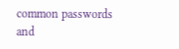common passwords and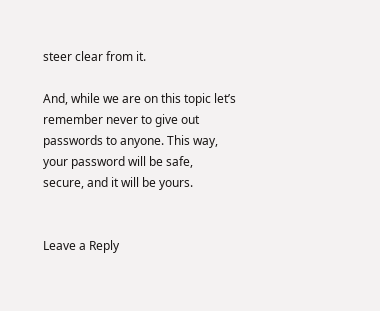steer clear from it.

And, while we are on this topic let’s remember never to give out passwords to anyone. This way, your password will be safe, secure, and it will be yours.


Leave a Reply